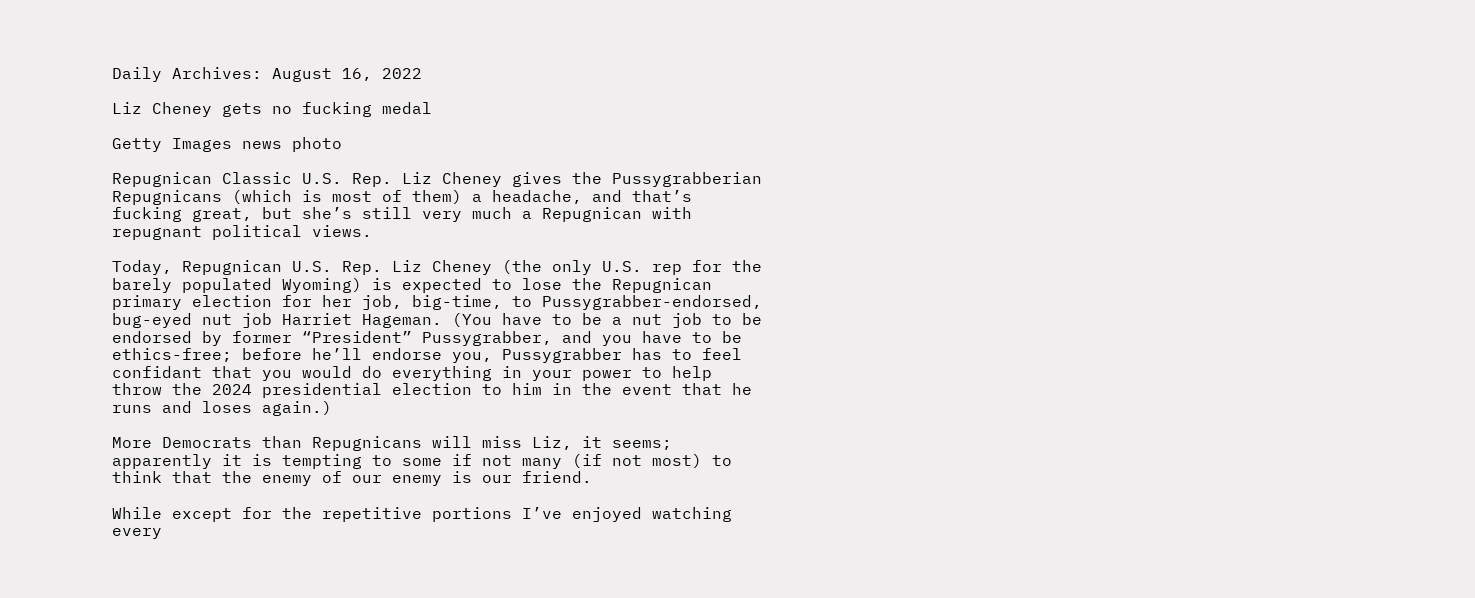Daily Archives: August 16, 2022

Liz Cheney gets no fucking medal

Getty Images news photo

Repugnican Classic U.S. Rep. Liz Cheney gives the Pussygrabberian Repugnicans (which is most of them) a headache, and that’s fucking great, but she’s still very much a Repugnican with repugnant political views.

Today, Repugnican U.S. Rep. Liz Cheney (the only U.S. rep for the barely populated Wyoming) is expected to lose the Repugnican primary election for her job, big-time, to Pussygrabber-endorsed, bug-eyed nut job Harriet Hageman. (You have to be a nut job to be endorsed by former “President” Pussygrabber, and you have to be ethics-free; before he’ll endorse you, Pussygrabber has to feel confidant that you would do everything in your power to help throw the 2024 presidential election to him in the event that he runs and loses again.)

More Democrats than Repugnicans will miss Liz, it seems; apparently it is tempting to some if not many (if not most) to think that the enemy of our enemy is our friend.

While except for the repetitive portions I’ve enjoyed watching every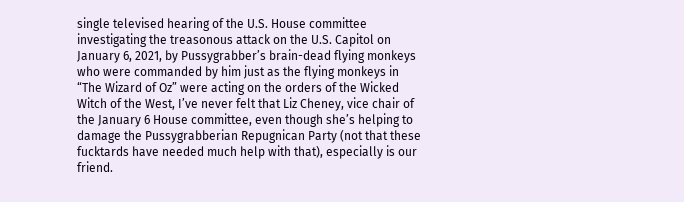single televised hearing of the U.S. House committee investigating the treasonous attack on the U.S. Capitol on January 6, 2021, by Pussygrabber’s brain-dead flying monkeys who were commanded by him just as the flying monkeys in “The Wizard of Oz” were acting on the orders of the Wicked Witch of the West, I’ve never felt that Liz Cheney, vice chair of the January 6 House committee, even though she’s helping to damage the Pussygrabberian Repugnican Party (not that these fucktards have needed much help with that), especially is our friend.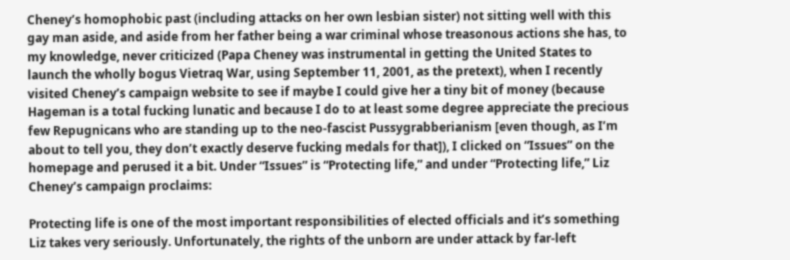Cheney’s homophobic past (including attacks on her own lesbian sister) not sitting well with this gay man aside, and aside from her father being a war criminal whose treasonous actions she has, to my knowledge, never criticized (Papa Cheney was instrumental in getting the United States to launch the wholly bogus Vietraq War, using September 11, 2001, as the pretext), when I recently visited Cheney’s campaign website to see if maybe I could give her a tiny bit of money (because Hageman is a total fucking lunatic and because I do to at least some degree appreciate the precious few Repugnicans who are standing up to the neo-fascist Pussygrabberianism [even though, as I’m about to tell you, they don’t exactly deserve fucking medals for that]), I clicked on “Issues” on the homepage and perused it a bit. Under “Issues” is “Protecting life,” and under “Protecting life,” Liz Cheney’s campaign proclaims:

Protecting life is one of the most important responsibilities of elected officials and it’s something Liz takes very seriously. Unfortunately, the rights of the unborn are under attack by far-left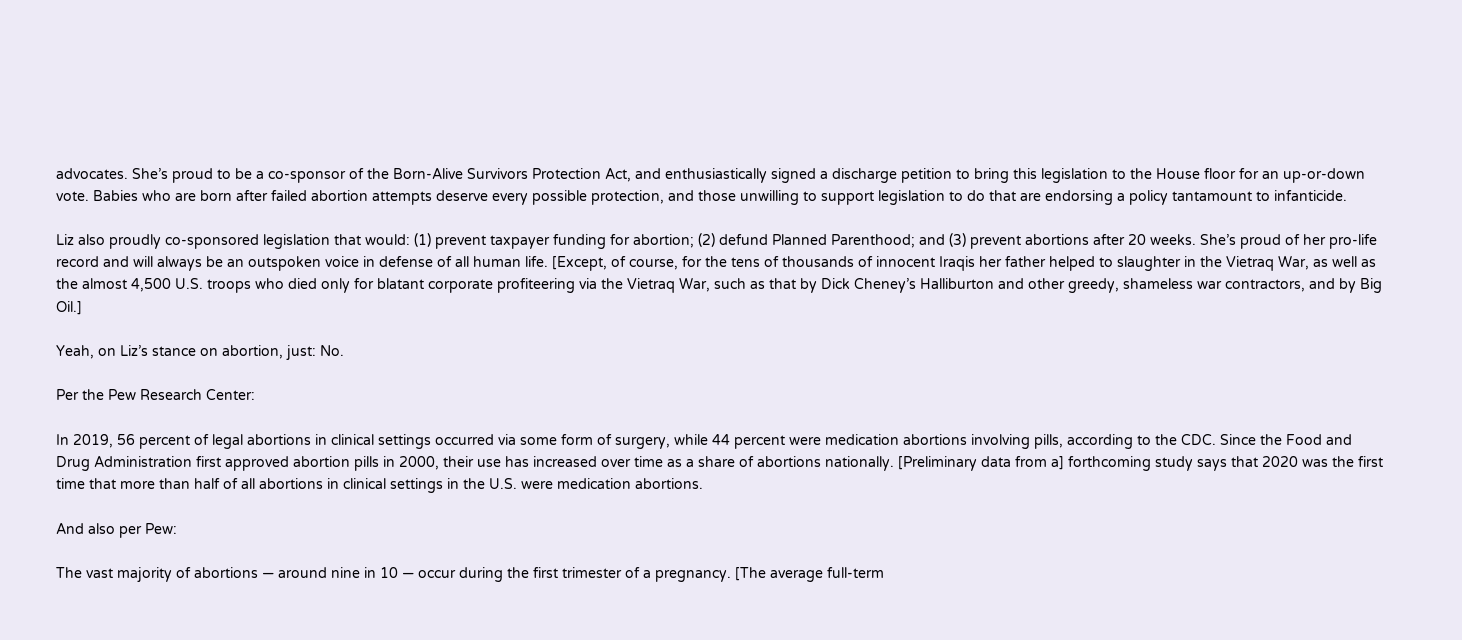advocates. She’s proud to be a co-sponsor of the Born-Alive Survivors Protection Act, and enthusiastically signed a discharge petition to bring this legislation to the House floor for an up-or-down vote. Babies who are born after failed abortion attempts deserve every possible protection, and those unwilling to support legislation to do that are endorsing a policy tantamount to infanticide.

Liz also proudly co-sponsored legislation that would: (1) prevent taxpayer funding for abortion; (2) defund Planned Parenthood; and (3) prevent abortions after 20 weeks. She’s proud of her pro-life record and will always be an outspoken voice in defense of all human life. [Except, of course, for the tens of thousands of innocent Iraqis her father helped to slaughter in the Vietraq War, as well as the almost 4,500 U.S. troops who died only for blatant corporate profiteering via the Vietraq War, such as that by Dick Cheney’s Halliburton and other greedy, shameless war contractors, and by Big Oil.]

Yeah, on Liz’s stance on abortion, just: No.

Per the Pew Research Center:

In 2019, 56 percent of legal abortions in clinical settings occurred via some form of surgery, while 44 percent were medication abortions involving pills, according to the CDC. Since the Food and Drug Administration first approved abortion pills in 2000, their use has increased over time as a share of abortions nationally. [Preliminary data from a] forthcoming study says that 2020 was the first time that more than half of all abortions in clinical settings in the U.S. were medication abortions.

And also per Pew:

The vast majority of abortions — around nine in 10 — occur during the first trimester of a pregnancy. [The average full-term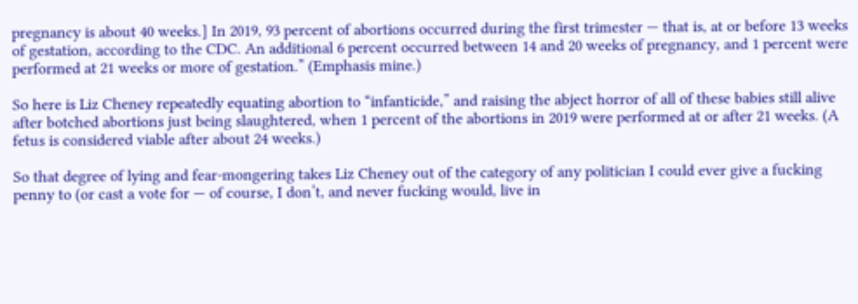pregnancy is about 40 weeks.] In 2019, 93 percent of abortions occurred during the first trimester — that is, at or before 13 weeks of gestation, according to the CDC. An additional 6 percent occurred between 14 and 20 weeks of pregnancy, and 1 percent were performed at 21 weeks or more of gestation.” (Emphasis mine.)

So here is Liz Cheney repeatedly equating abortion to “infanticide,” and raising the abject horror of all of these babies still alive after botched abortions just being slaughtered, when 1 percent of the abortions in 2019 were performed at or after 21 weeks. (A fetus is considered viable after about 24 weeks.)

So that degree of lying and fear-mongering takes Liz Cheney out of the category of any politician I could ever give a fucking penny to (or cast a vote for — of course, I don’t, and never fucking would, live in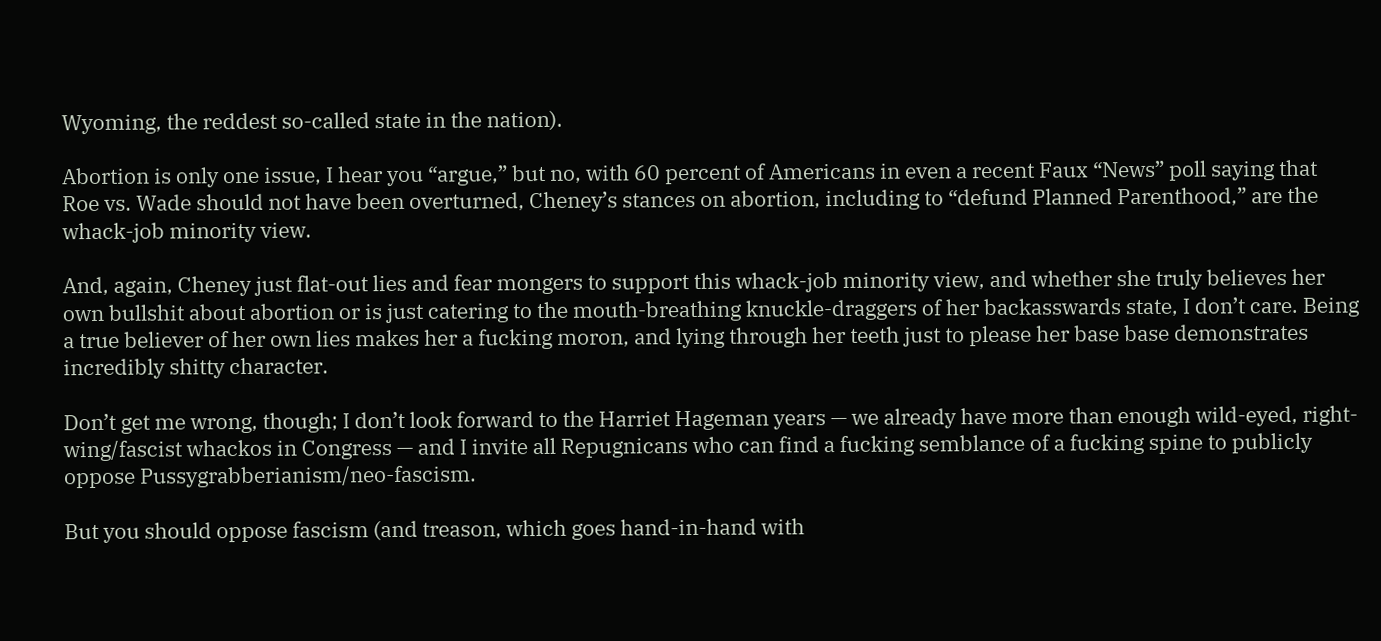Wyoming, the reddest so-called state in the nation).

Abortion is only one issue, I hear you “argue,” but no, with 60 percent of Americans in even a recent Faux “News” poll saying that Roe vs. Wade should not have been overturned, Cheney’s stances on abortion, including to “defund Planned Parenthood,” are the whack-job minority view.

And, again, Cheney just flat-out lies and fear mongers to support this whack-job minority view, and whether she truly believes her own bullshit about abortion or is just catering to the mouth-breathing knuckle-draggers of her backasswards state, I don’t care. Being a true believer of her own lies makes her a fucking moron, and lying through her teeth just to please her base base demonstrates incredibly shitty character.

Don’t get me wrong, though; I don’t look forward to the Harriet Hageman years — we already have more than enough wild-eyed, right-wing/fascist whackos in Congress — and I invite all Repugnicans who can find a fucking semblance of a fucking spine to publicly oppose Pussygrabberianism/neo-fascism.

But you should oppose fascism (and treason, which goes hand-in-hand with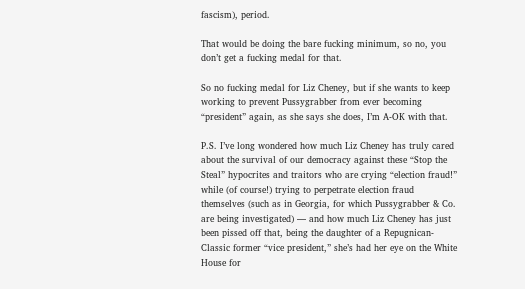fascism), period.

That would be doing the bare fucking minimum, so no, you don’t get a fucking medal for that.

So no fucking medal for Liz Cheney, but if she wants to keep working to prevent Pussygrabber from ever becoming “president” again, as she says she does, I’m A-OK with that.

P.S. I’ve long wondered how much Liz Cheney has truly cared about the survival of our democracy against these “Stop the Steal” hypocrites and traitors who are crying “election fraud!” while (of course!) trying to perpetrate election fraud themselves (such as in Georgia, for which Pussygrabber & Co. are being investigated) — and how much Liz Cheney has just been pissed off that, being the daughter of a Repugnican-Classic former “vice president,” she’s had her eye on the White House for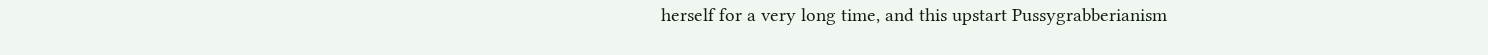herself for a very long time, and this upstart Pussygrabberianism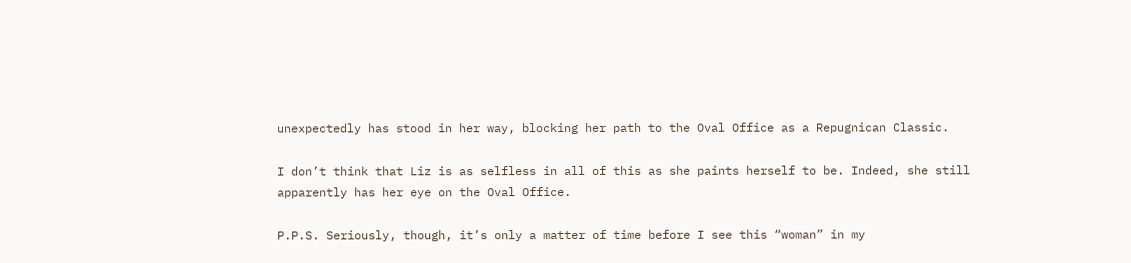unexpectedly has stood in her way, blocking her path to the Oval Office as a Repugnican Classic.

I don’t think that Liz is as selfless in all of this as she paints herself to be. Indeed, she still apparently has her eye on the Oval Office.

P.P.S. Seriously, though, it’s only a matter of time before I see this “woman” in my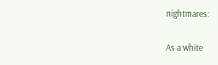nightmares:

As a white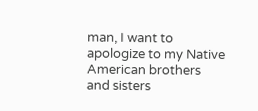man, I want to apologize to my Native American brothers and sisters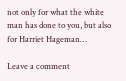not only for what the white man has done to you, but also for Harriet Hageman…

Leave a comment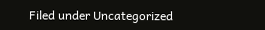Filed under Uncategorized